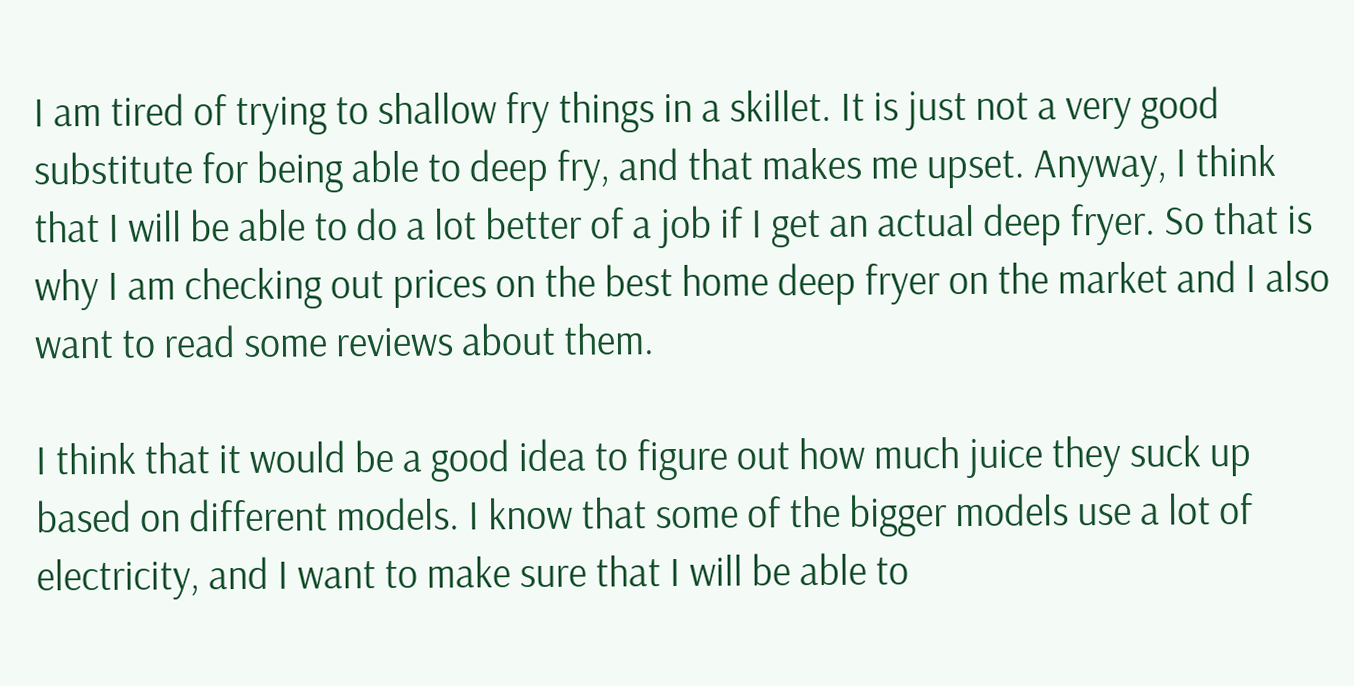I am tired of trying to shallow fry things in a skillet. It is just not a very good substitute for being able to deep fry, and that makes me upset. Anyway, I think that I will be able to do a lot better of a job if I get an actual deep fryer. So that is why I am checking out prices on the best home deep fryer on the market and I also want to read some reviews about them.

I think that it would be a good idea to figure out how much juice they suck up based on different models. I know that some of the bigger models use a lot of electricity, and I want to make sure that I will be able to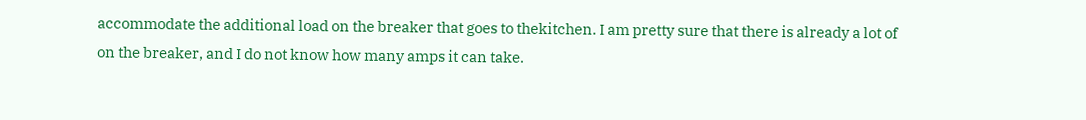accommodate the additional load on the breaker that goes to thekitchen. I am pretty sure that there is already a lot of on the breaker, and I do not know how many amps it can take.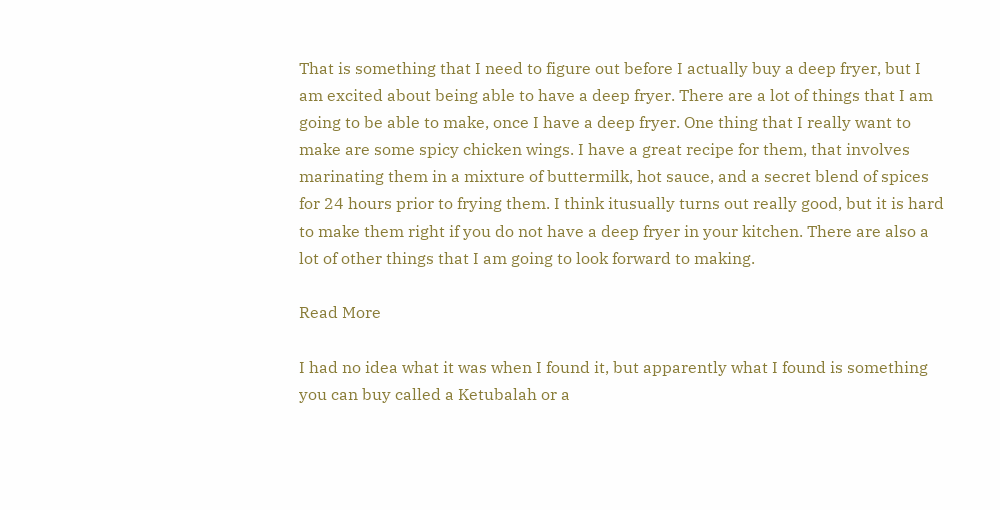That is something that I need to figure out before I actually buy a deep fryer, but I am excited about being able to have a deep fryer. There are a lot of things that I am going to be able to make, once I have a deep fryer. One thing that I really want to make are some spicy chicken wings. I have a great recipe for them, that involves marinating them in a mixture of buttermilk, hot sauce, and a secret blend of spices for 24 hours prior to frying them. I think itusually turns out really good, but it is hard to make them right if you do not have a deep fryer in your kitchen. There are also a lot of other things that I am going to look forward to making.

Read More

I had no idea what it was when I found it, but apparently what I found is something you can buy called a Ketubalah or a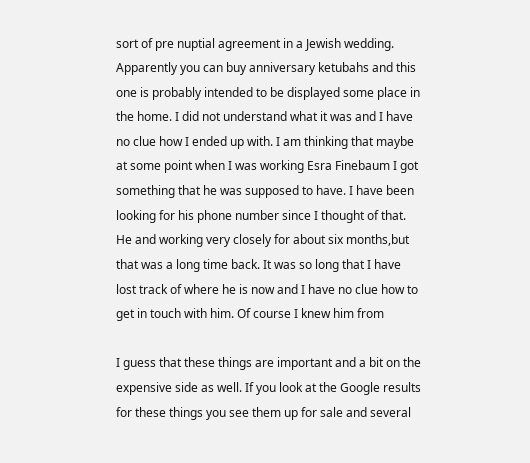sort of pre nuptial agreement in a Jewish wedding. Apparently you can buy anniversary ketubahs and this one is probably intended to be displayed some place in the home. I did not understand what it was and I have no clue how I ended up with. I am thinking that maybe at some point when I was working Esra Finebaum I got something that he was supposed to have. I have been looking for his phone number since I thought of that. He and working very closely for about six months,but that was a long time back. It was so long that I have lost track of where he is now and I have no clue how to get in touch with him. Of course I knew him from

I guess that these things are important and a bit on the expensive side as well. If you look at the Google results for these things you see them up for sale and several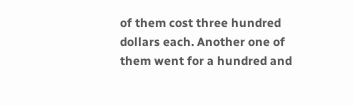of them cost three hundred dollars each. Another one of them went for a hundred and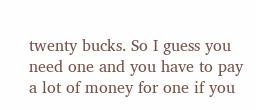twenty bucks. So I guess you need one and you have to pay a lot of money for one if you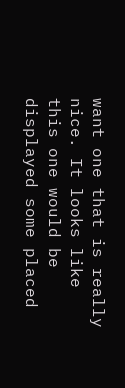want one that is really nice. It looks like this one would be displayed some placed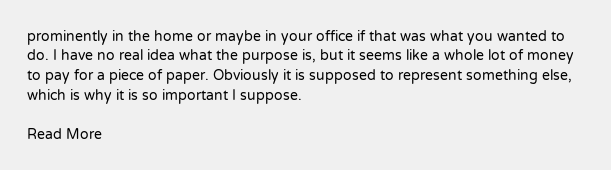prominently in the home or maybe in your office if that was what you wanted to do. I have no real idea what the purpose is, but it seems like a whole lot of money to pay for a piece of paper. Obviously it is supposed to represent something else, which is why it is so important I suppose.

Read More